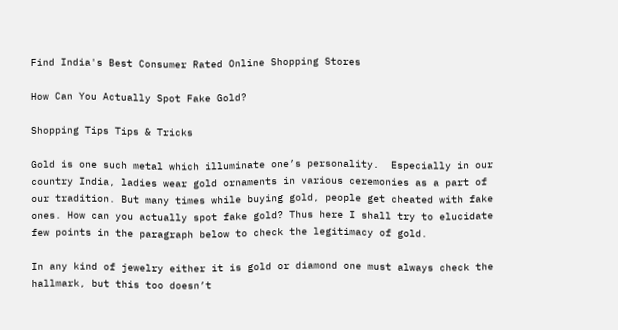Find India's Best Consumer Rated Online Shopping Stores

How Can You Actually Spot Fake Gold?

Shopping Tips Tips & Tricks

Gold is one such metal which illuminate one’s personality.  Especially in our country India, ladies wear gold ornaments in various ceremonies as a part of our tradition. But many times while buying gold, people get cheated with fake ones. How can you actually spot fake gold? Thus here I shall try to elucidate few points in the paragraph below to check the legitimacy of gold.

In any kind of jewelry either it is gold or diamond one must always check the hallmark, but this too doesn’t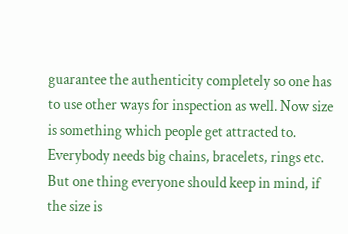guarantee the authenticity completely so one has to use other ways for inspection as well. Now size is something which people get attracted to. Everybody needs big chains, bracelets, rings etc. But one thing everyone should keep in mind, if the size is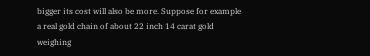bigger its cost will also be more. Suppose for example a real gold chain of about 22 inch 14 carat gold weighing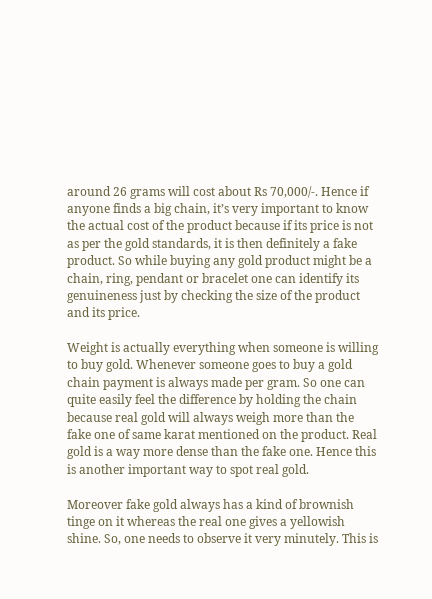around 26 grams will cost about Rs 70,000/-. Hence if anyone finds a big chain, it’s very important to know the actual cost of the product because if its price is not as per the gold standards, it is then definitely a fake product. So while buying any gold product might be a chain, ring, pendant or bracelet one can identify its genuineness just by checking the size of the product and its price.

Weight is actually everything when someone is willing to buy gold. Whenever someone goes to buy a gold chain payment is always made per gram. So one can quite easily feel the difference by holding the chain because real gold will always weigh more than the fake one of same karat mentioned on the product. Real gold is a way more dense than the fake one. Hence this is another important way to spot real gold.

Moreover fake gold always has a kind of brownish tinge on it whereas the real one gives a yellowish shine. So, one needs to observe it very minutely. This is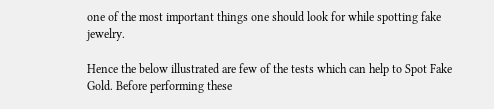one of the most important things one should look for while spotting fake jewelry.

Hence the below illustrated are few of the tests which can help to Spot Fake Gold. Before performing these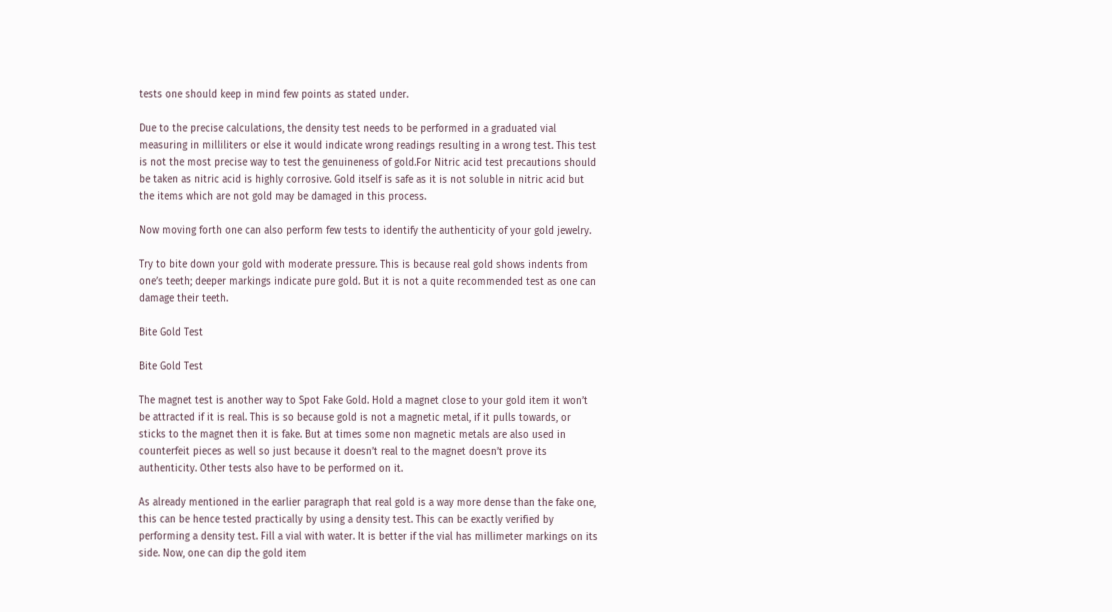tests one should keep in mind few points as stated under.

Due to the precise calculations, the density test needs to be performed in a graduated vial measuring in milliliters or else it would indicate wrong readings resulting in a wrong test. This test is not the most precise way to test the genuineness of gold.For Nitric acid test precautions should be taken as nitric acid is highly corrosive. Gold itself is safe as it is not soluble in nitric acid but the items which are not gold may be damaged in this process.

Now moving forth one can also perform few tests to identify the authenticity of your gold jewelry.

Try to bite down your gold with moderate pressure. This is because real gold shows indents from one’s teeth; deeper markings indicate pure gold. But it is not a quite recommended test as one can damage their teeth.

Bite Gold Test

Bite Gold Test

The magnet test is another way to Spot Fake Gold. Hold a magnet close to your gold item it won’t be attracted if it is real. This is so because gold is not a magnetic metal, if it pulls towards, or sticks to the magnet then it is fake. But at times some non magnetic metals are also used in counterfeit pieces as well so just because it doesn’t real to the magnet doesn’t prove its authenticity. Other tests also have to be performed on it.

As already mentioned in the earlier paragraph that real gold is a way more dense than the fake one, this can be hence tested practically by using a density test. This can be exactly verified by performing a density test. Fill a vial with water. It is better if the vial has millimeter markings on its side. Now, one can dip the gold item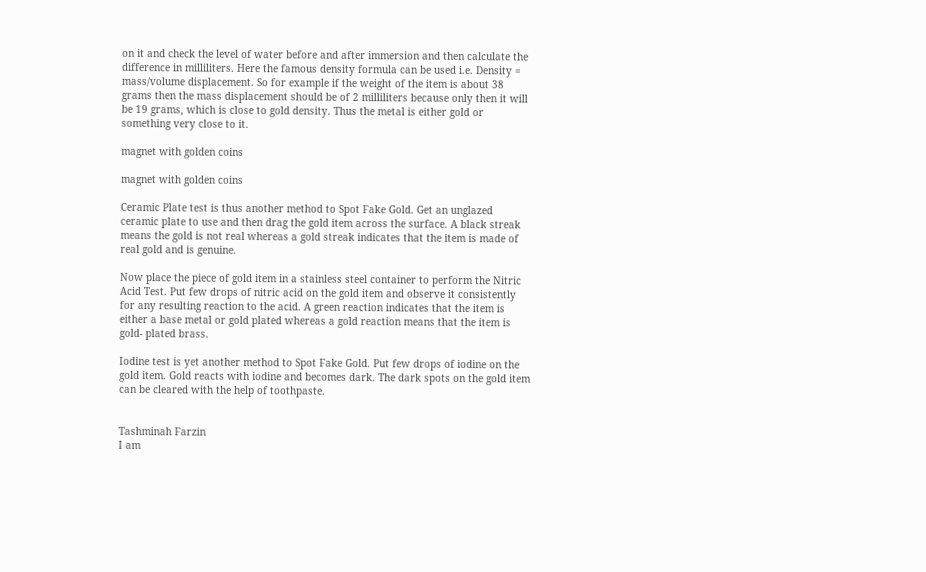on it and check the level of water before and after immersion and then calculate the difference in milliliters. Here the famous density formula can be used i.e. Density = mass/volume displacement. So for example if the weight of the item is about 38 grams then the mass displacement should be of 2 milliliters because only then it will be 19 grams, which is close to gold density. Thus the metal is either gold or something very close to it.

magnet with golden coins

magnet with golden coins

Ceramic Plate test is thus another method to Spot Fake Gold. Get an unglazed ceramic plate to use and then drag the gold item across the surface. A black streak means the gold is not real whereas a gold streak indicates that the item is made of real gold and is genuine.

Now place the piece of gold item in a stainless steel container to perform the Nitric Acid Test. Put few drops of nitric acid on the gold item and observe it consistently for any resulting reaction to the acid. A green reaction indicates that the item is either a base metal or gold plated whereas a gold reaction means that the item is gold- plated brass.

Iodine test is yet another method to Spot Fake Gold. Put few drops of iodine on the gold item. Gold reacts with iodine and becomes dark. The dark spots on the gold item can be cleared with the help of toothpaste.


Tashminah Farzin
I am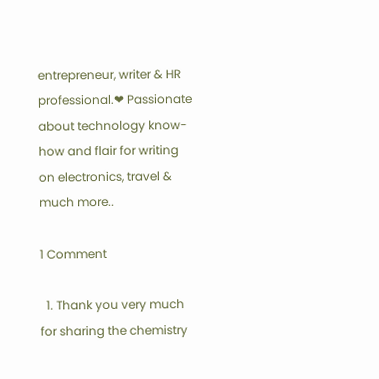entrepreneur, writer & HR professional.❤ Passionate about technology know-how and flair for writing on electronics, travel & much more..

1 Comment

  1. Thank you very much for sharing the chemistry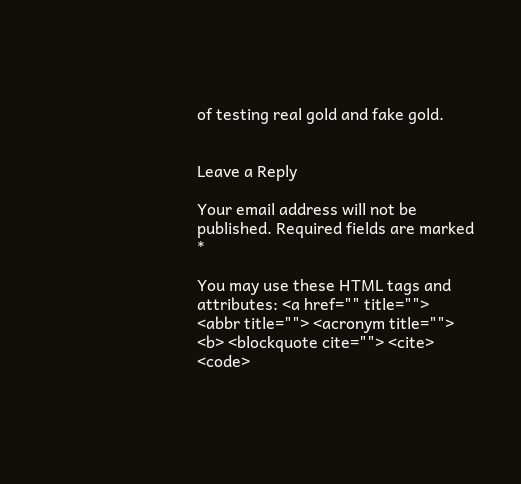of testing real gold and fake gold.


Leave a Reply

Your email address will not be published. Required fields are marked *

You may use these HTML tags and attributes: <a href="" title=""> <abbr title=""> <acronym title=""> <b> <blockquote cite=""> <cite> <code>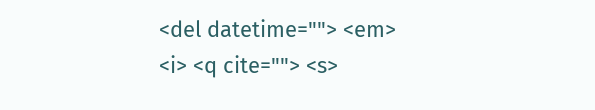<del datetime=""> <em> <i> <q cite=""> <s>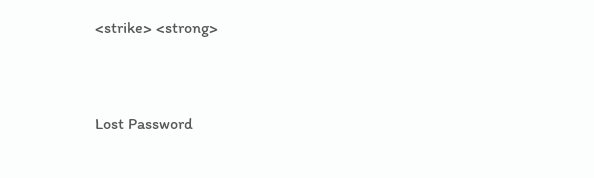<strike> <strong>


Lost Password